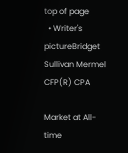top of page
  • Writer's pictureBridget Sullivan Mermel CFP(R) CPA

Market at All-time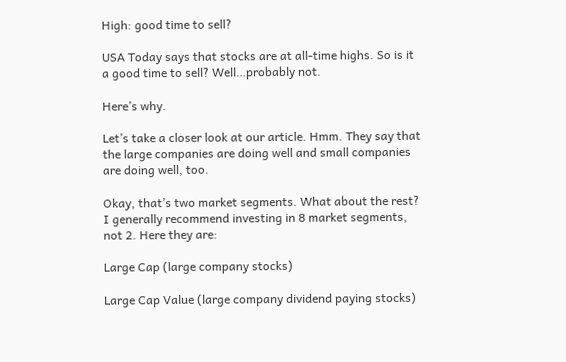High: good time to sell?

USA Today says that stocks are at all-time highs. So is it a good time to sell? Well…probably not.

Here’s why.

Let’s take a closer look at our article. Hmm. They say that the large companies are doing well and small companies are doing well, too.

Okay, that’s two market segments. What about the rest? I generally recommend investing in 8 market segments, not 2. Here they are:

Large Cap (large company stocks)

Large Cap Value (large company dividend paying stocks)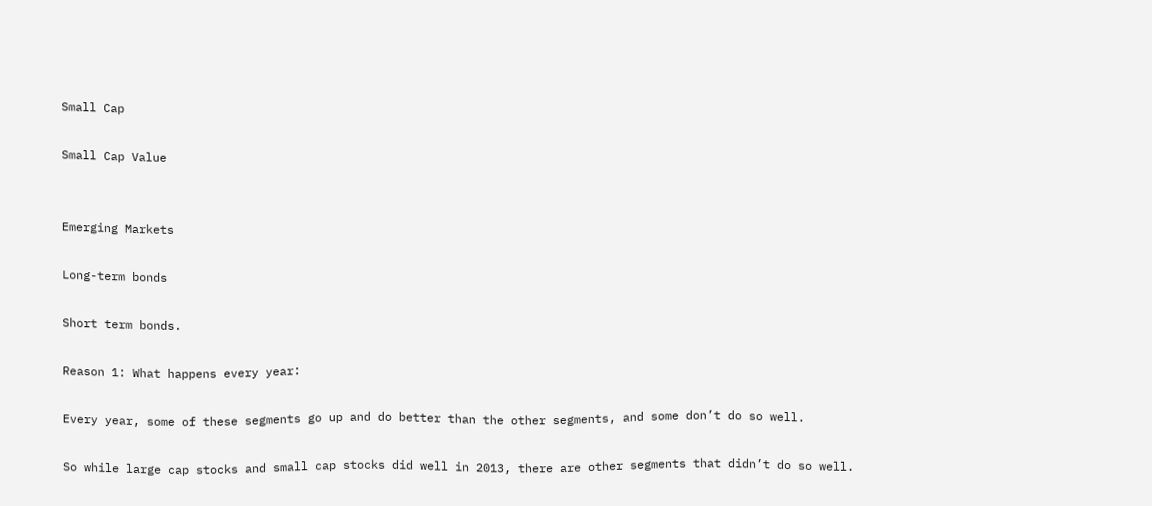Small Cap

Small Cap Value


Emerging Markets

Long-term bonds

Short term bonds.

Reason 1: What happens every year:

Every year, some of these segments go up and do better than the other segments, and some don’t do so well.

So while large cap stocks and small cap stocks did well in 2013, there are other segments that didn’t do so well.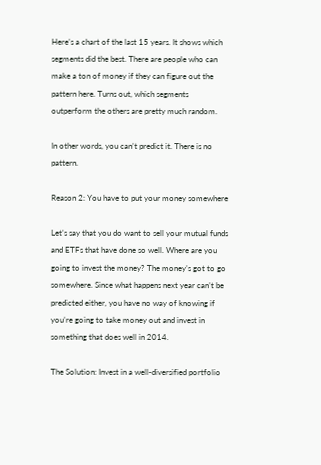Here’s a chart of the last 15 years. It shows which segments did the best. There are people who can make a ton of money if they can figure out the pattern here. Turns out, which segments outperform the others are pretty much random.

In other words, you can’t predict it. There is no pattern.

Reason 2: You have to put your money somewhere

Let’s say that you do want to sell your mutual funds and ETFs that have done so well. Where are you going to invest the money? The money’s got to go somewhere. Since what happens next year can’t be predicted either, you have no way of knowing if you’re going to take money out and invest in something that does well in 2014.

The Solution: Invest in a well-diversified portfolio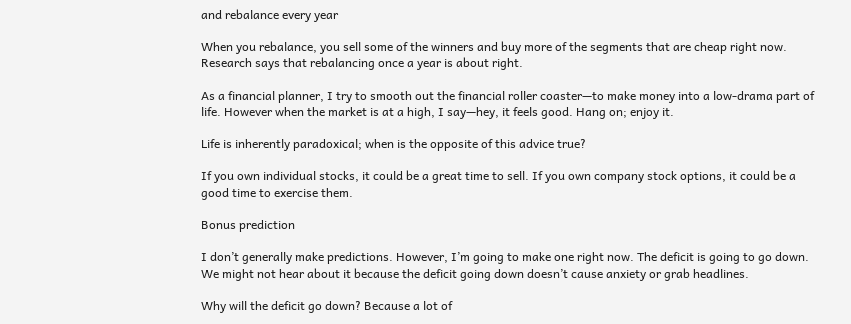and rebalance every year

When you rebalance, you sell some of the winners and buy more of the segments that are cheap right now. Research says that rebalancing once a year is about right.

As a financial planner, I try to smooth out the financial roller coaster—to make money into a low-drama part of life. However when the market is at a high, I say—hey, it feels good. Hang on; enjoy it.

Life is inherently paradoxical; when is the opposite of this advice true?

If you own individual stocks, it could be a great time to sell. If you own company stock options, it could be a good time to exercise them.

Bonus prediction

I don’t generally make predictions. However, I’m going to make one right now. The deficit is going to go down. We might not hear about it because the deficit going down doesn’t cause anxiety or grab headlines.

Why will the deficit go down? Because a lot of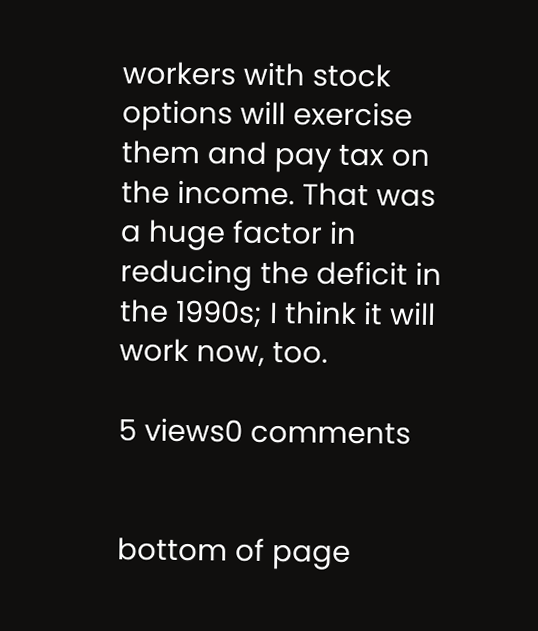workers with stock options will exercise them and pay tax on the income. That was a huge factor in reducing the deficit in the 1990s; I think it will work now, too.

5 views0 comments


bottom of page